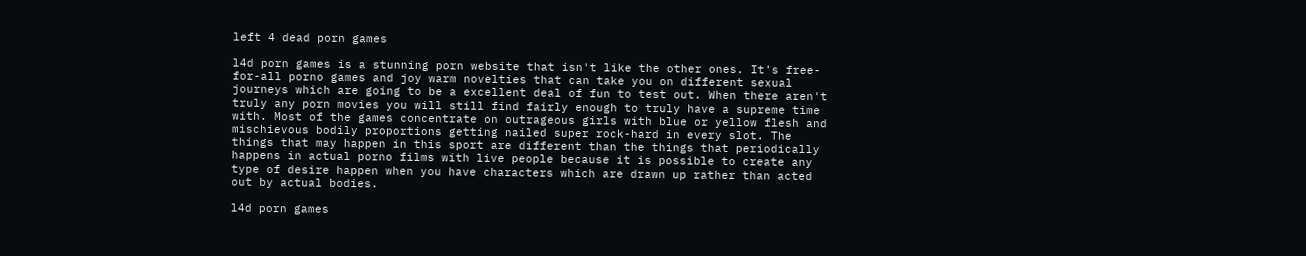left 4 dead porn games

l4d porn games is a stunning porn website that isn't like the other ones. It's free-for-all porno games and joy warm novelties that can take you on different sexual journeys which are going to be a excellent deal of fun to test out. When there aren't truly any porn movies you will still find fairly enough to truly have a supreme time with. Most of the games concentrate on outrageous girls with blue or yellow flesh and mischievous bodily proportions getting nailed super rock-hard in every slot. The things that may happen in this sport are different than the things that periodically happens in actual porno films with live people because it is possible to create any type of desire happen when you have characters which are drawn up rather than acted out by actual bodies.

l4d porn games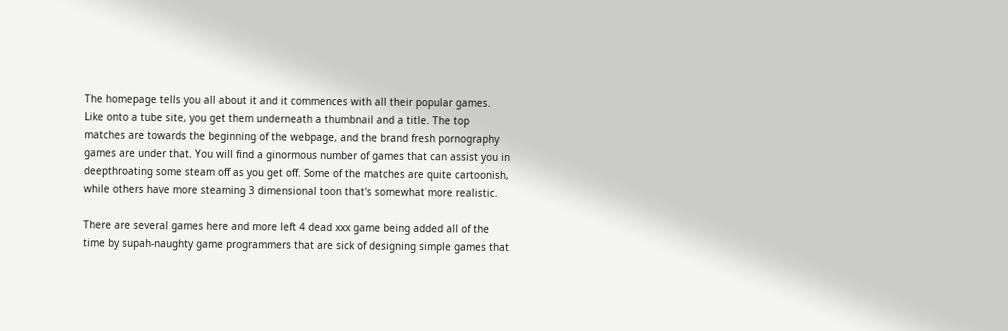The homepage tells you all about it and it commences with all their popular games. Like onto a tube site, you get them underneath a thumbnail and a title. The top matches are towards the beginning of the webpage, and the brand fresh pornography games are under that. You will find a ginormous number of games that can assist you in deepthroating some steam off as you get off. Some of the matches are quite cartoonish, while others have more steaming 3 dimensional toon that's somewhat more realistic.

There are several games here and more left 4 dead xxx game being added all of the time by supah-naughty game programmers that are sick of designing simple games that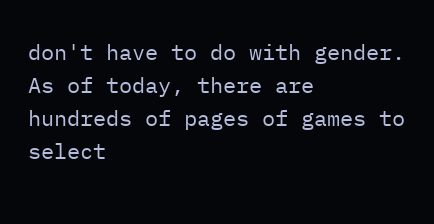don't have to do with gender. As of today, there are hundreds of pages of games to select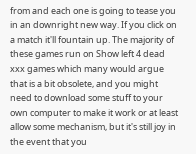from and each one is going to tease you in an downright new way. If you click on a match it'll fountain up. The majority of these games run on Show left 4 dead xxx games which many would argue that is a bit obsolete, and you might need to download some stuff to your own computer to make it work or at least allow some mechanism, but it's still joy in the event that you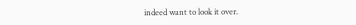indeed want to look it over.